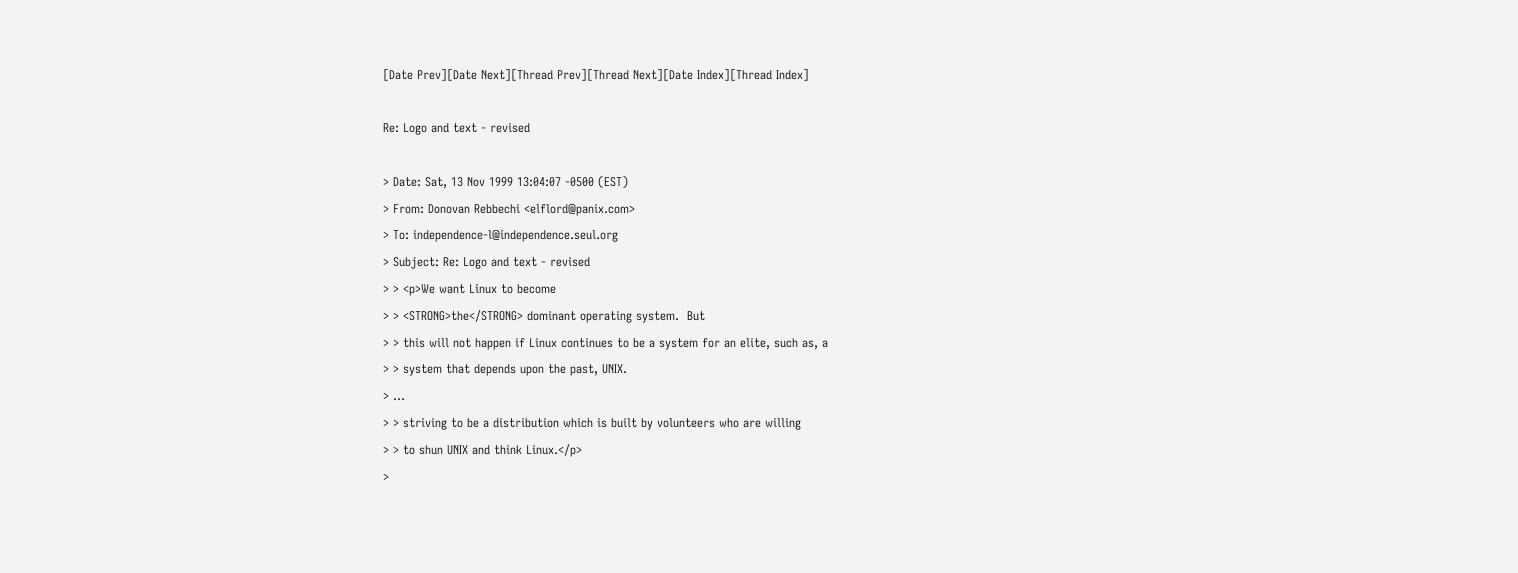[Date Prev][Date Next][Thread Prev][Thread Next][Date Index][Thread Index]

Re: Logo and text - revised

> Date: Sat, 13 Nov 1999 13:04:07 -0500 (EST)
> From: Donovan Rebbechi <elflord@panix.com>
> To: independence-l@independence.seul.org
> Subject: Re: Logo and text - revised
> > <p>We want Linux to become
> > <STRONG>the</STRONG> dominant operating system.  But
> > this will not happen if Linux continues to be a system for an elite, such as, a
> > system that depends upon the past, UNIX.
> ...
> > striving to be a distribution which is built by volunteers who are willing
> > to shun UNIX and think Linux.</p>
>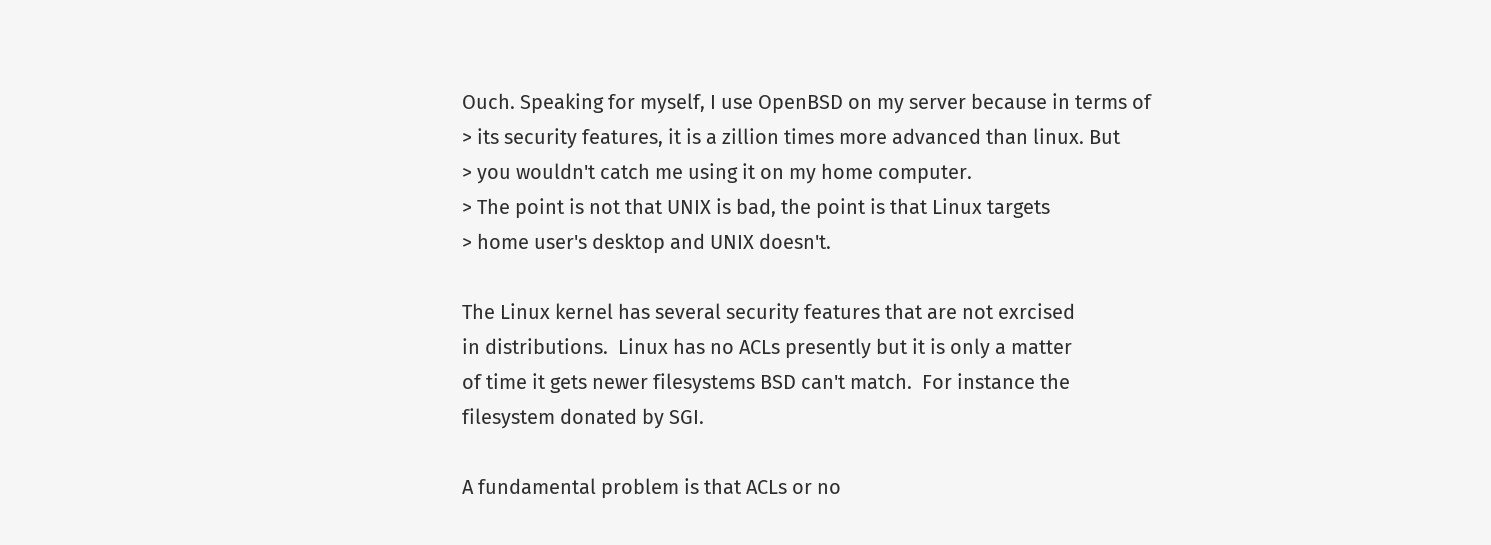Ouch. Speaking for myself, I use OpenBSD on my server because in terms of
> its security features, it is a zillion times more advanced than linux. But
> you wouldn't catch me using it on my home computer.
> The point is not that UNIX is bad, the point is that Linux targets
> home user's desktop and UNIX doesn't.

The Linux kernel has several security features that are not exrcised
in distributions.  Linux has no ACLs presently but it is only a matter
of time it gets newer filesystems BSD can't match.  For instance the
filesystem donated by SGI.

A fundamental problem is that ACLs or no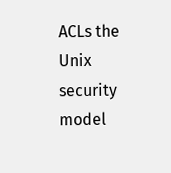ACLs the Unix security model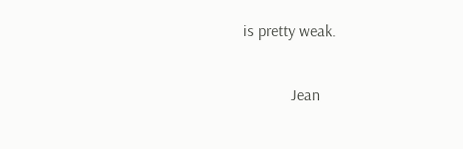is pretty weak.

            Jean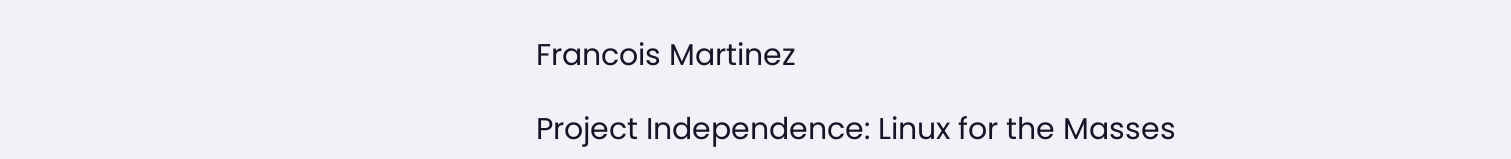Francois Martinez

Project Independence: Linux for the Masses